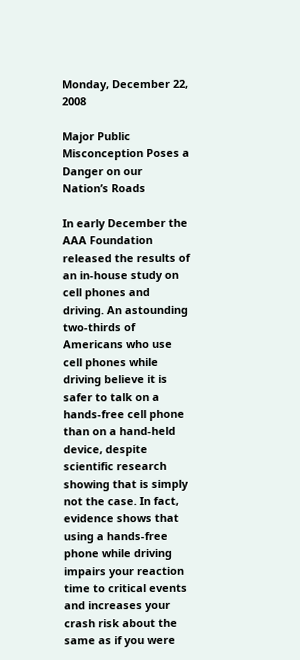Monday, December 22, 2008

Major Public Misconception Poses a Danger on our Nation’s Roads

In early December the AAA Foundation released the results of an in-house study on cell phones and driving. An astounding two-thirds of Americans who use cell phones while driving believe it is safer to talk on a hands-free cell phone than on a hand-held device, despite scientific research showing that is simply not the case. In fact, evidence shows that using a hands-free phone while driving impairs your reaction time to critical events and increases your crash risk about the same as if you were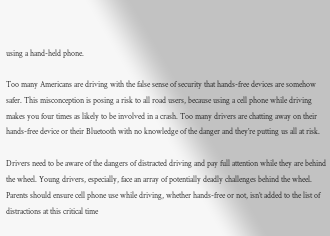using a hand-held phone.

Too many Americans are driving with the false sense of security that hands-free devices are somehow safer. This misconception is posing a risk to all road users, because using a cell phone while driving makes you four times as likely to be involved in a crash. Too many drivers are chatting away on their hands-free device or their Bluetooth with no knowledge of the danger and they’re putting us all at risk.

Drivers need to be aware of the dangers of distracted driving and pay full attention while they are behind the wheel. Young drivers, especially, face an array of potentially deadly challenges behind the wheel. Parents should ensure cell phone use while driving, whether hands-free or not, isn’t added to the list of distractions at this critical time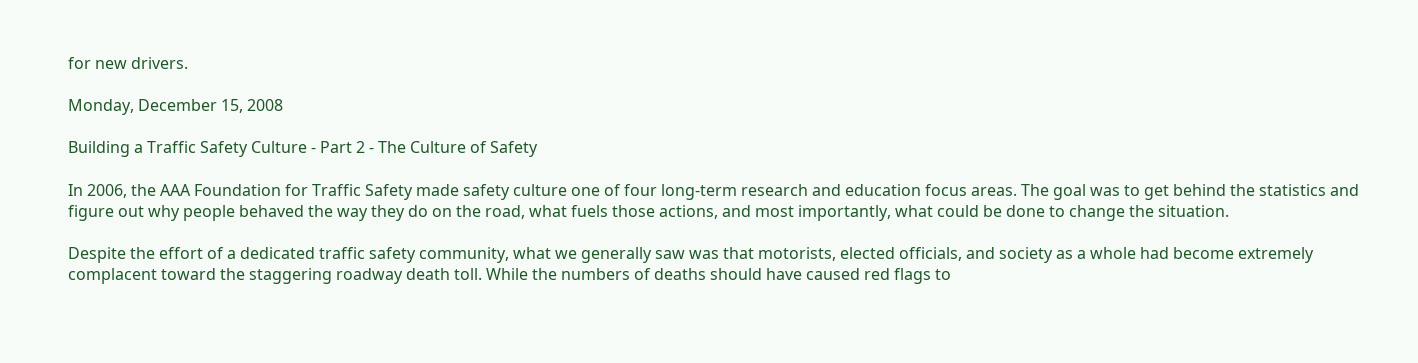for new drivers.

Monday, December 15, 2008

Building a Traffic Safety Culture - Part 2 - The Culture of Safety

In 2006, the AAA Foundation for Traffic Safety made safety culture one of four long-term research and education focus areas. The goal was to get behind the statistics and figure out why people behaved the way they do on the road, what fuels those actions, and most importantly, what could be done to change the situation.

Despite the effort of a dedicated traffic safety community, what we generally saw was that motorists, elected officials, and society as a whole had become extremely complacent toward the staggering roadway death toll. While the numbers of deaths should have caused red flags to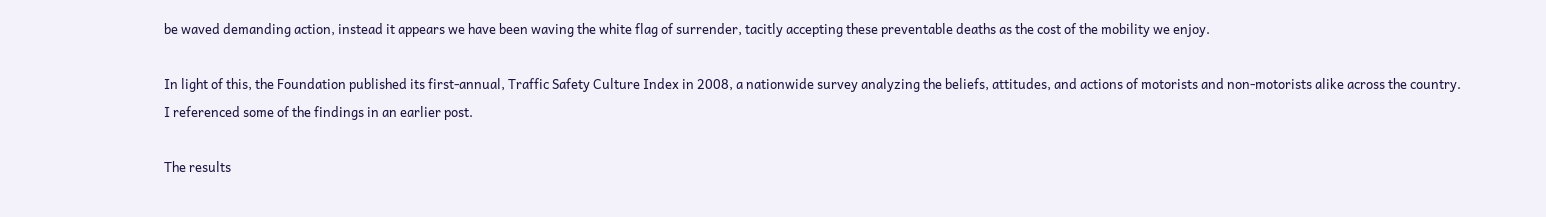be waved demanding action, instead it appears we have been waving the white flag of surrender, tacitly accepting these preventable deaths as the cost of the mobility we enjoy.

In light of this, the Foundation published its first-annual, Traffic Safety Culture Index in 2008, a nationwide survey analyzing the beliefs, attitudes, and actions of motorists and non-motorists alike across the country.
I referenced some of the findings in an earlier post.

The results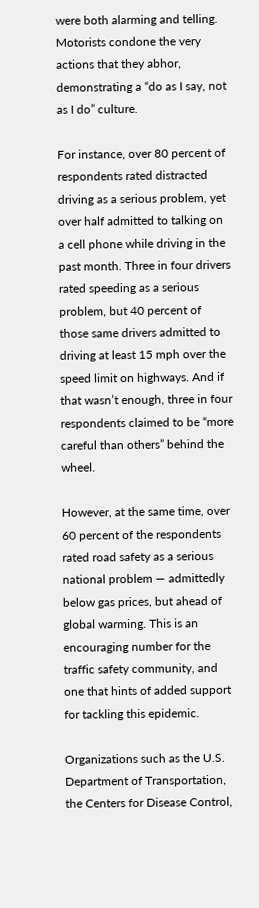were both alarming and telling. Motorists condone the very actions that they abhor, demonstrating a “do as I say, not as I do” culture.

For instance, over 80 percent of respondents rated distracted driving as a serious problem, yet over half admitted to talking on a cell phone while driving in the past month. Three in four drivers rated speeding as a serious problem, but 40 percent of those same drivers admitted to driving at least 15 mph over the speed limit on highways. And if that wasn’t enough, three in four respondents claimed to be “more careful than others” behind the wheel.

However, at the same time, over 60 percent of the respondents rated road safety as a serious national problem — admittedly below gas prices, but ahead of global warming. This is an encouraging number for the traffic safety community, and one that hints of added support for tackling this epidemic.

Organizations such as the U.S. Department of Transportation, the Centers for Disease Control,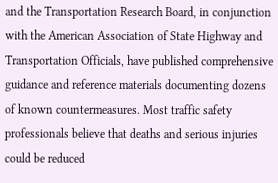and the Transportation Research Board, in conjunction with the American Association of State Highway and Transportation Officials, have published comprehensive guidance and reference materials documenting dozens of known countermeasures. Most traffic safety professionals believe that deaths and serious injuries could be reduced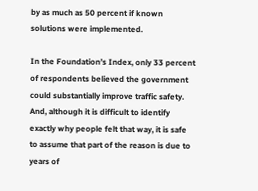by as much as 50 percent if known solutions were implemented.

In the Foundation’s Index, only 33 percent of respondents believed the government could substantially improve traffic safety. And, although it is difficult to identify exactly why people felt that way, it is safe to assume that part of the reason is due to years of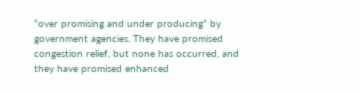“over promising and under producing” by government agencies. They have promised congestion relief, but none has occurred, and they have promised enhanced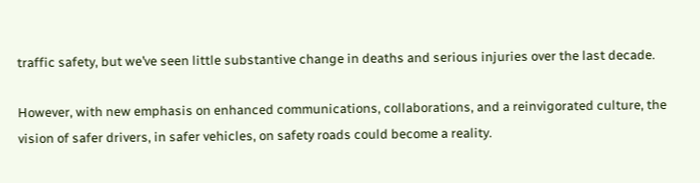traffic safety, but we’ve seen little substantive change in deaths and serious injuries over the last decade.

However, with new emphasis on enhanced communications, collaborations, and a reinvigorated culture, the vision of safer drivers, in safer vehicles, on safety roads could become a reality.